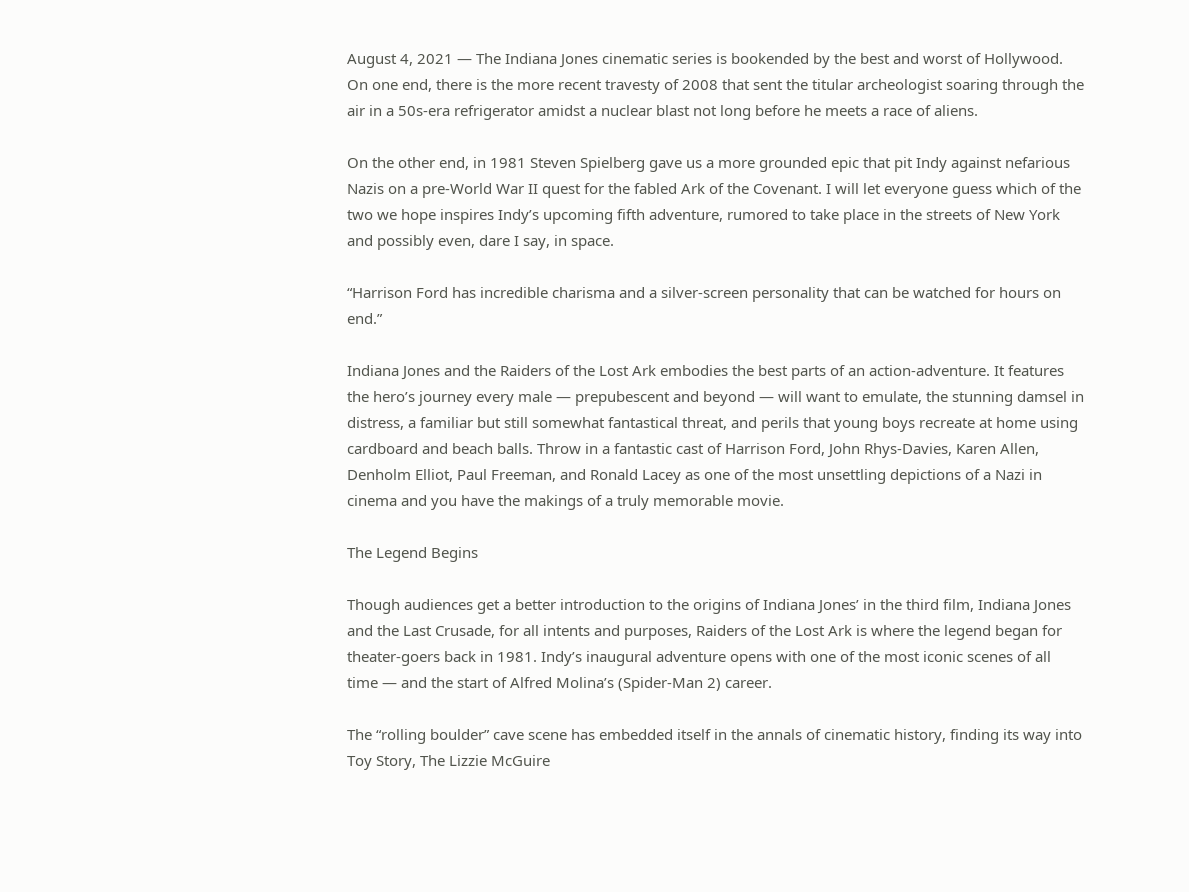August 4, 2021 — The Indiana Jones cinematic series is bookended by the best and worst of Hollywood. On one end, there is the more recent travesty of 2008 that sent the titular archeologist soaring through the air in a 50s-era refrigerator amidst a nuclear blast not long before he meets a race of aliens.

On the other end, in 1981 Steven Spielberg gave us a more grounded epic that pit Indy against nefarious Nazis on a pre-World War II quest for the fabled Ark of the Covenant. I will let everyone guess which of the two we hope inspires Indy’s upcoming fifth adventure, rumored to take place in the streets of New York and possibly even, dare I say, in space.

“Harrison Ford has incredible charisma and a silver-screen personality that can be watched for hours on end.”

Indiana Jones and the Raiders of the Lost Ark embodies the best parts of an action-adventure. It features the hero’s journey every male — prepubescent and beyond — will want to emulate, the stunning damsel in distress, a familiar but still somewhat fantastical threat, and perils that young boys recreate at home using cardboard and beach balls. Throw in a fantastic cast of Harrison Ford, John Rhys-Davies, Karen Allen, Denholm Elliot, Paul Freeman, and Ronald Lacey as one of the most unsettling depictions of a Nazi in cinema and you have the makings of a truly memorable movie.

The Legend Begins

Though audiences get a better introduction to the origins of Indiana Jones’ in the third film, Indiana Jones and the Last Crusade, for all intents and purposes, Raiders of the Lost Ark is where the legend began for theater-goers back in 1981. Indy’s inaugural adventure opens with one of the most iconic scenes of all time — and the start of Alfred Molina’s (Spider-Man 2) career.

The “rolling boulder” cave scene has embedded itself in the annals of cinematic history, finding its way into Toy Story, The Lizzie McGuire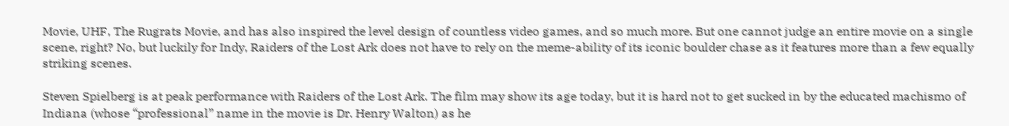Movie, UHF, The Rugrats Movie, and has also inspired the level design of countless video games, and so much more. But one cannot judge an entire movie on a single scene, right? No, but luckily for Indy, Raiders of the Lost Ark does not have to rely on the meme-ability of its iconic boulder chase as it features more than a few equally striking scenes.

Steven Spielberg is at peak performance with Raiders of the Lost Ark. The film may show its age today, but it is hard not to get sucked in by the educated machismo of Indiana (whose “professional” name in the movie is Dr. Henry Walton) as he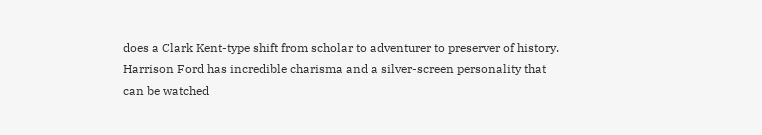does a Clark Kent-type shift from scholar to adventurer to preserver of history. Harrison Ford has incredible charisma and a silver-screen personality that can be watched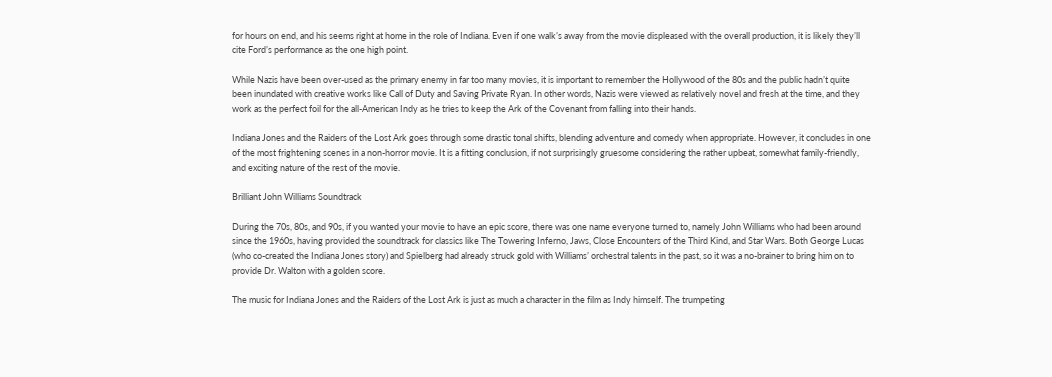for hours on end, and his seems right at home in the role of Indiana. Even if one walk’s away from the movie displeased with the overall production, it is likely they’ll cite Ford’s performance as the one high point.

While Nazis have been over-used as the primary enemy in far too many movies, it is important to remember the Hollywood of the 80s and the public hadn’t quite been inundated with creative works like Call of Duty and Saving Private Ryan. In other words, Nazis were viewed as relatively novel and fresh at the time, and they work as the perfect foil for the all-American Indy as he tries to keep the Ark of the Covenant from falling into their hands.

Indiana Jones and the Raiders of the Lost Ark goes through some drastic tonal shifts, blending adventure and comedy when appropriate. However, it concludes in one of the most frightening scenes in a non-horror movie. It is a fitting conclusion, if not surprisingly gruesome considering the rather upbeat, somewhat family-friendly, and exciting nature of the rest of the movie.

Brilliant John Williams Soundtrack

During the 70s, 80s, and 90s, if you wanted your movie to have an epic score, there was one name everyone turned to, namely John Williams who had been around since the 1960s, having provided the soundtrack for classics like The Towering Inferno, Jaws, Close Encounters of the Third Kind, and Star Wars. Both George Lucas (who co-created the Indiana Jones story) and Spielberg had already struck gold with Williams’ orchestral talents in the past, so it was a no-brainer to bring him on to provide Dr. Walton with a golden score.

The music for Indiana Jones and the Raiders of the Lost Ark is just as much a character in the film as Indy himself. The trumpeting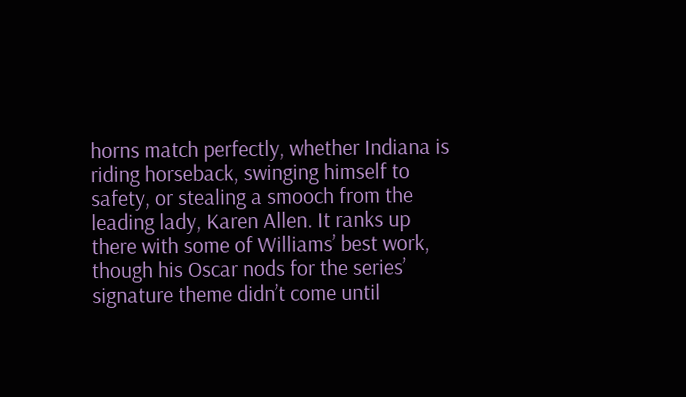horns match perfectly, whether Indiana is riding horseback, swinging himself to safety, or stealing a smooch from the leading lady, Karen Allen. It ranks up there with some of Williams’ best work, though his Oscar nods for the series’ signature theme didn’t come until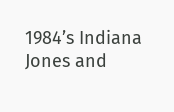1984’s Indiana Jones and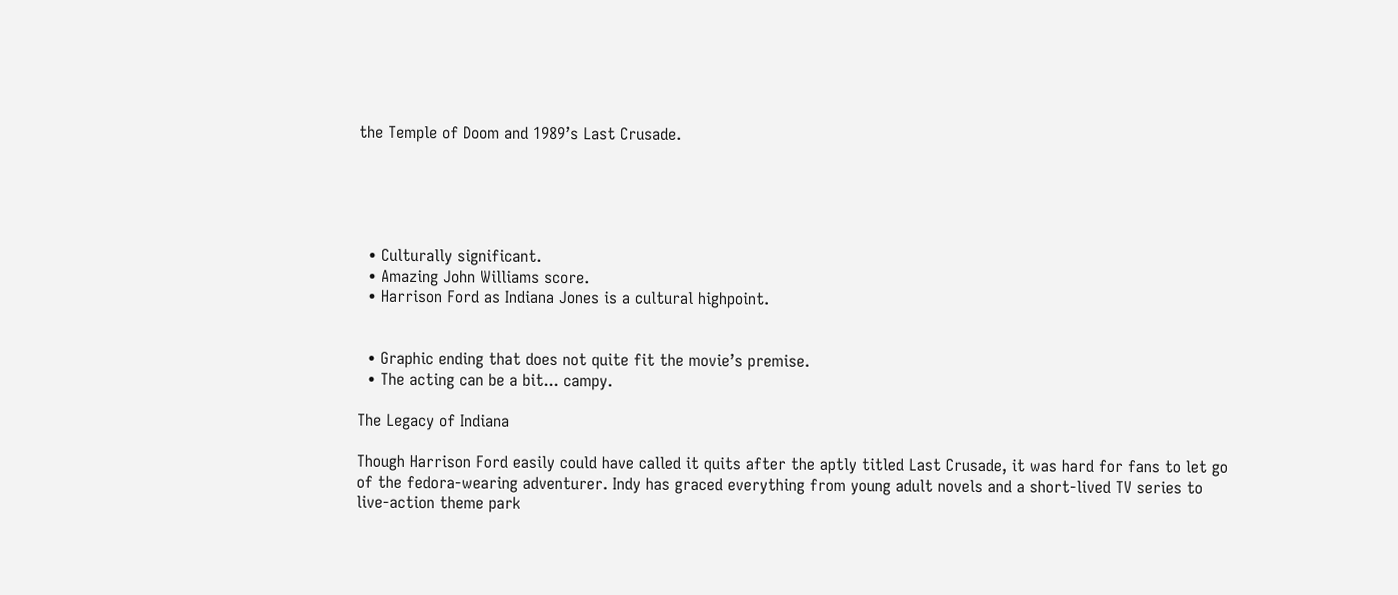the Temple of Doom and 1989’s Last Crusade.





  • Culturally significant.
  • Amazing John Williams score.
  • Harrison Ford as Indiana Jones is a cultural highpoint.


  • Graphic ending that does not quite fit the movie’s premise.
  • The acting can be a bit... campy.

The Legacy of Indiana

Though Harrison Ford easily could have called it quits after the aptly titled Last Crusade, it was hard for fans to let go of the fedora-wearing adventurer. Indy has graced everything from young adult novels and a short-lived TV series to live-action theme park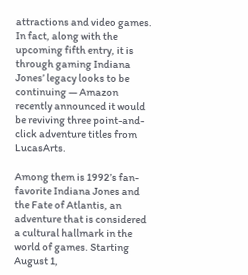attractions and video games. In fact, along with the upcoming fifth entry, it is through gaming Indiana Jones’ legacy looks to be continuing — Amazon recently announced it would be reviving three point-and-click adventure titles from LucasArts.

Among them is 1992’s fan-favorite Indiana Jones and the Fate of Atlantis, an adventure that is considered a cultural hallmark in the world of games. Starting August 1,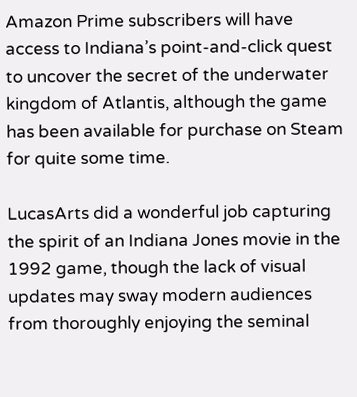Amazon Prime subscribers will have access to Indiana’s point-and-click quest to uncover the secret of the underwater kingdom of Atlantis, although the game has been available for purchase on Steam for quite some time.

LucasArts did a wonderful job capturing the spirit of an Indiana Jones movie in the 1992 game, though the lack of visual updates may sway modern audiences from thoroughly enjoying the seminal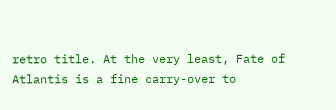retro title. At the very least, Fate of Atlantis is a fine carry-over to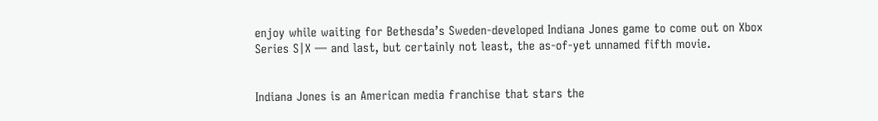enjoy while waiting for Bethesda’s Sweden-developed Indiana Jones game to come out on Xbox Series S|X — and last, but certainly not least, the as-of-yet unnamed fifth movie.


Indiana Jones is an American media franchise that stars the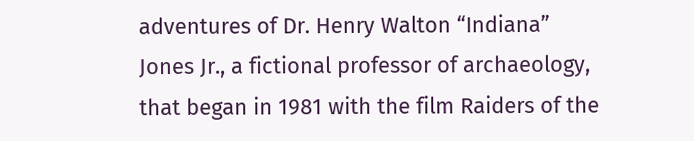adventures of Dr. Henry Walton “Indiana” Jones Jr., a fictional professor of archaeology, that began in 1981 with the film Raiders of the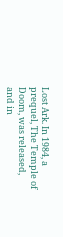Lost Ark. In 1984, a prequel, The Temple of Doom, was released, and in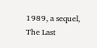1989, a sequel, The Last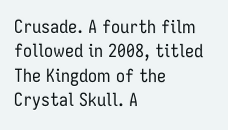Crusade. A fourth film followed in 2008, titled The Kingdom of the Crystal Skull. A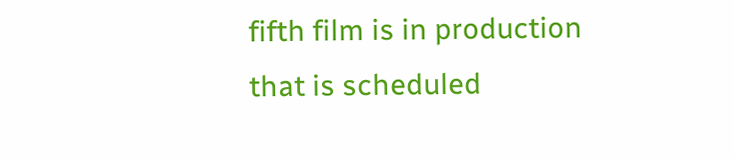fifth film is in production that is scheduled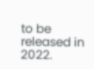to be released in 2022.